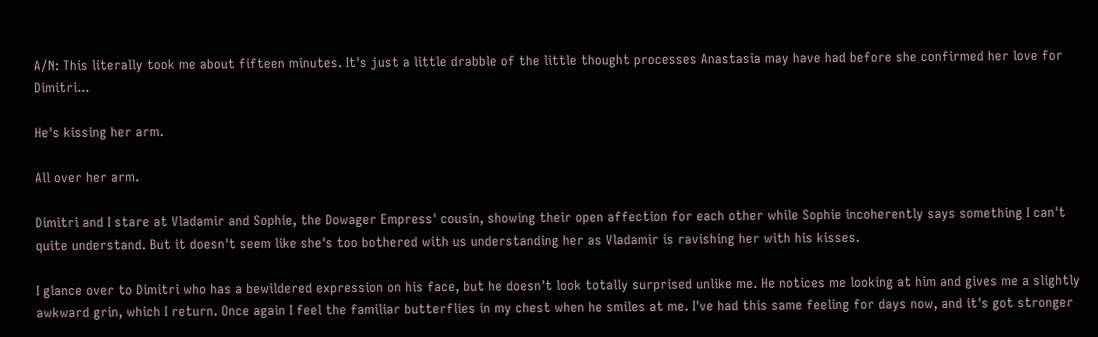A/N: This literally took me about fifteen minutes. It's just a little drabble of the little thought processes Anastasia may have had before she confirmed her love for Dimitri...

He's kissing her arm.

All over her arm.

Dimitri and I stare at Vladamir and Sophie, the Dowager Empress' cousin, showing their open affection for each other while Sophie incoherently says something I can't quite understand. But it doesn't seem like she's too bothered with us understanding her as Vladamir is ravishing her with his kisses.

I glance over to Dimitri who has a bewildered expression on his face, but he doesn't look totally surprised unlike me. He notices me looking at him and gives me a slightly awkward grin, which I return. Once again I feel the familiar butterflies in my chest when he smiles at me. I've had this same feeling for days now, and it's got stronger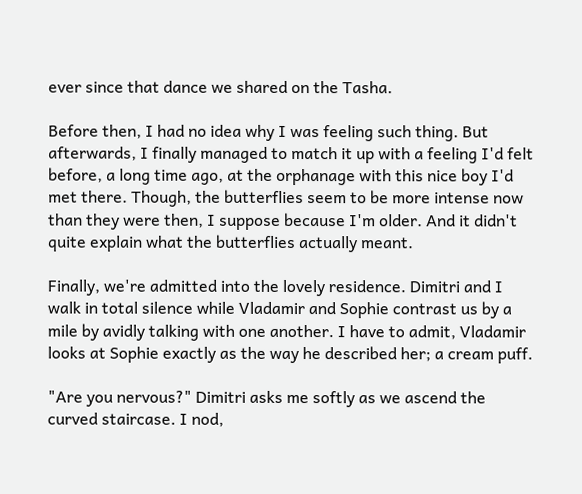ever since that dance we shared on the Tasha.

Before then, I had no idea why I was feeling such thing. But afterwards, I finally managed to match it up with a feeling I'd felt before, a long time ago, at the orphanage with this nice boy I'd met there. Though, the butterflies seem to be more intense now than they were then, I suppose because I'm older. And it didn't quite explain what the butterflies actually meant.

Finally, we're admitted into the lovely residence. Dimitri and I walk in total silence while Vladamir and Sophie contrast us by a mile by avidly talking with one another. I have to admit, Vladamir looks at Sophie exactly as the way he described her; a cream puff.

"Are you nervous?" Dimitri asks me softly as we ascend the curved staircase. I nod,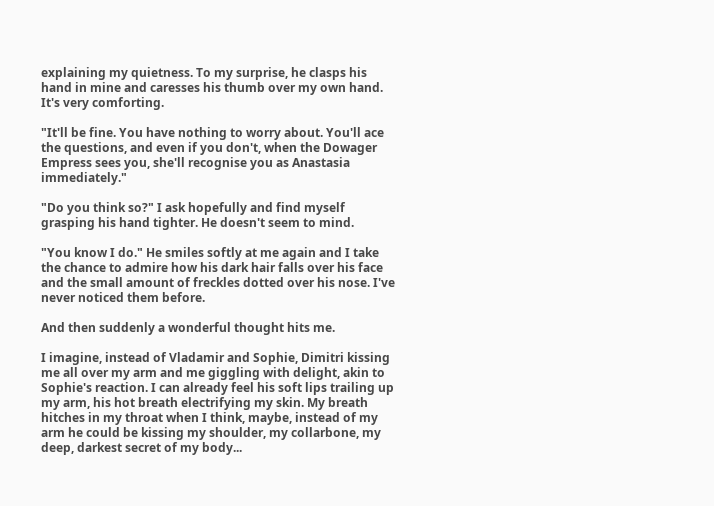explaining my quietness. To my surprise, he clasps his hand in mine and caresses his thumb over my own hand. It's very comforting.

"It'll be fine. You have nothing to worry about. You'll ace the questions, and even if you don't, when the Dowager Empress sees you, she'll recognise you as Anastasia immediately."

"Do you think so?" I ask hopefully and find myself grasping his hand tighter. He doesn't seem to mind.

"You know I do." He smiles softly at me again and I take the chance to admire how his dark hair falls over his face and the small amount of freckles dotted over his nose. I've never noticed them before.

And then suddenly a wonderful thought hits me.

I imagine, instead of Vladamir and Sophie, Dimitri kissing me all over my arm and me giggling with delight, akin to Sophie's reaction. I can already feel his soft lips trailing up my arm, his hot breath electrifying my skin. My breath hitches in my throat when I think, maybe, instead of my arm he could be kissing my shoulder, my collarbone, my deep, darkest secret of my body...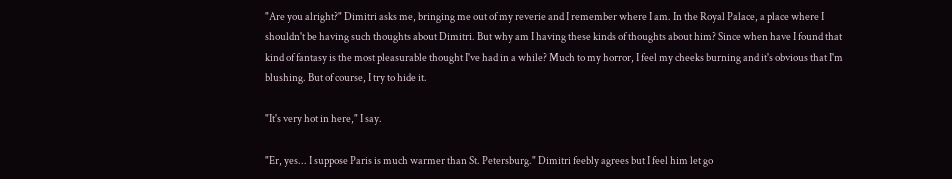"Are you alright?" Dimitri asks me, bringing me out of my reverie and I remember where I am. In the Royal Palace, a place where I shouldn't be having such thoughts about Dimitri. But why am I having these kinds of thoughts about him? Since when have I found that kind of fantasy is the most pleasurable thought I've had in a while? Much to my horror, I feel my cheeks burning and it's obvious that I'm blushing. But of course, I try to hide it.

"It's very hot in here," I say.

"Er, yes... I suppose Paris is much warmer than St. Petersburg." Dimitri feebly agrees but I feel him let go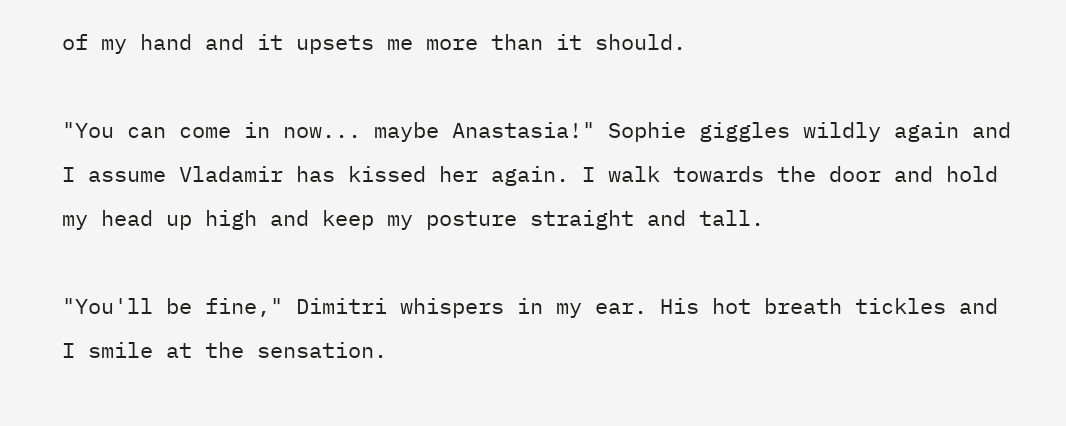of my hand and it upsets me more than it should.

"You can come in now... maybe Anastasia!" Sophie giggles wildly again and I assume Vladamir has kissed her again. I walk towards the door and hold my head up high and keep my posture straight and tall.

"You'll be fine," Dimitri whispers in my ear. His hot breath tickles and I smile at the sensation.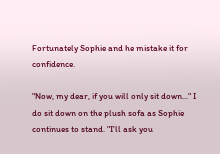Fortunately Sophie and he mistake it for confidence.

"Now, my dear, if you will only sit down..." I do sit down on the plush sofa as Sophie continues to stand. "I'll ask you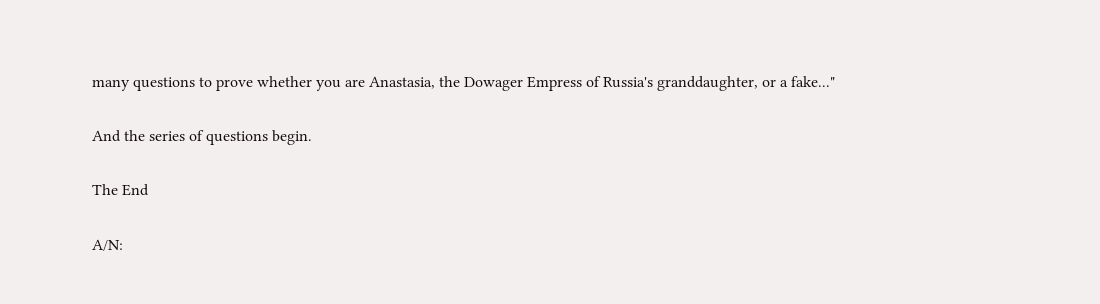many questions to prove whether you are Anastasia, the Dowager Empress of Russia's granddaughter, or a fake..."

And the series of questions begin.

The End

A/N: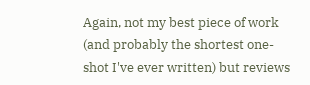Again, not my best piece of work (and probably the shortest one-shot I've ever written) but reviews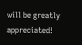will be greatly appreciated!